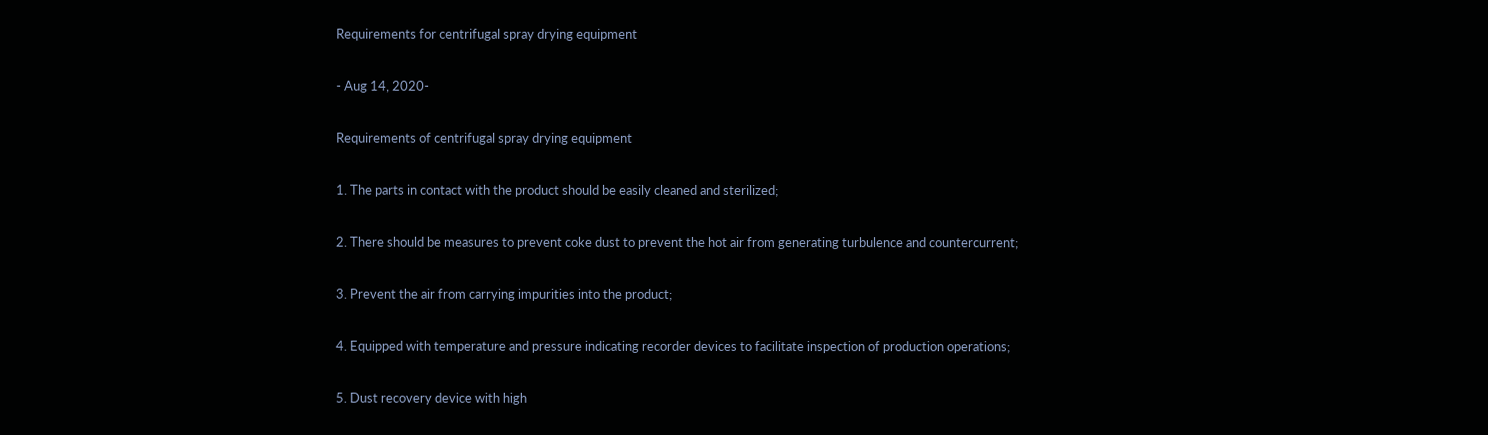Requirements for centrifugal spray drying equipment

- Aug 14, 2020-

Requirements of centrifugal spray drying equipment

1. The parts in contact with the product should be easily cleaned and sterilized;

2. There should be measures to prevent coke dust to prevent the hot air from generating turbulence and countercurrent;

3. Prevent the air from carrying impurities into the product;

4. Equipped with temperature and pressure indicating recorder devices to facilitate inspection of production operations;

5. Dust recovery device with high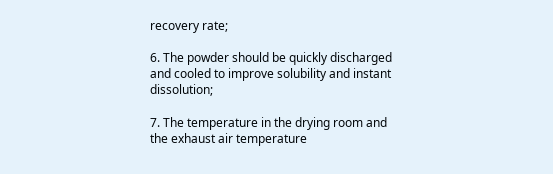recovery rate;

6. The powder should be quickly discharged and cooled to improve solubility and instant dissolution;

7. The temperature in the drying room and the exhaust air temperature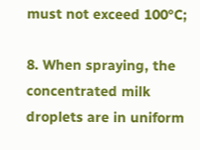must not exceed 100°C;

8. When spraying, the concentrated milk droplets are in uniform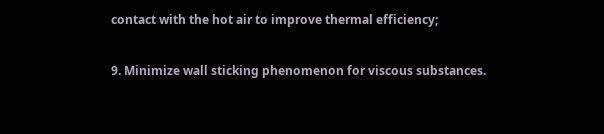contact with the hot air to improve thermal efficiency;

9. Minimize wall sticking phenomenon for viscous substances.